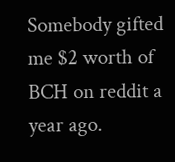Somebody gifted me $2 worth of BCH on reddit a year ago.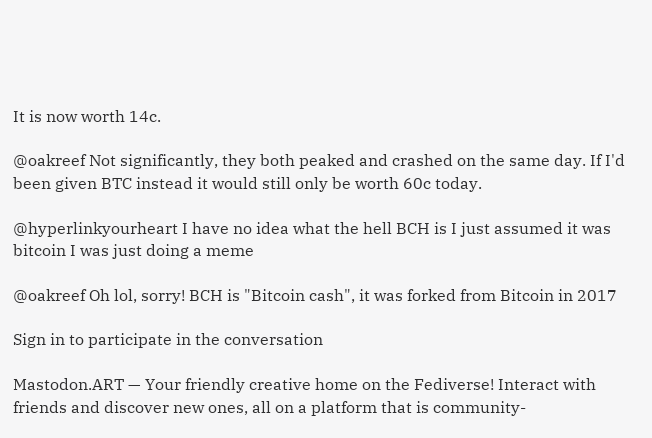It is now worth 14c.

@oakreef Not significantly, they both peaked and crashed on the same day. If I'd been given BTC instead it would still only be worth 60c today.

@hyperlinkyourheart I have no idea what the hell BCH is I just assumed it was bitcoin I was just doing a meme

@oakreef Oh lol, sorry! BCH is "Bitcoin cash", it was forked from Bitcoin in 2017

Sign in to participate in the conversation

Mastodon.ART — Your friendly creative home on the Fediverse! Interact with friends and discover new ones, all on a platform that is community-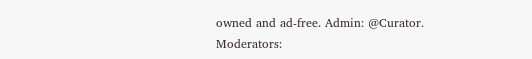owned and ad-free. Admin: @Curator. Moderators: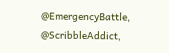@EmergencyBattle, @ScribbleAddict,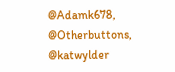@Adamk678, @Otherbuttons, @katwylder